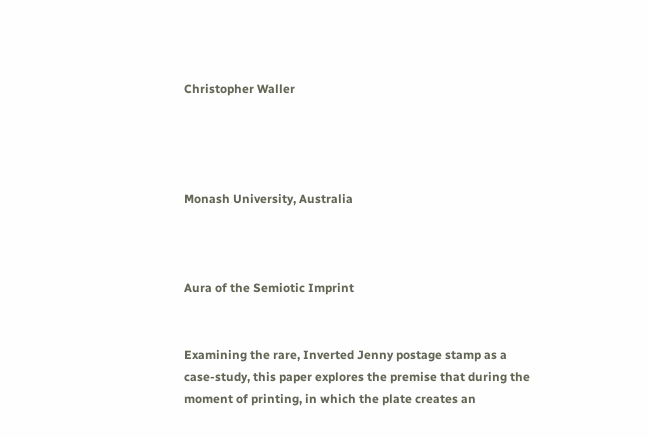Christopher Waller




Monash University, Australia



Aura of the Semiotic Imprint


Examining the rare, Inverted Jenny postage stamp as a case-study, this paper explores the premise that during the moment of printing, in which the plate creates an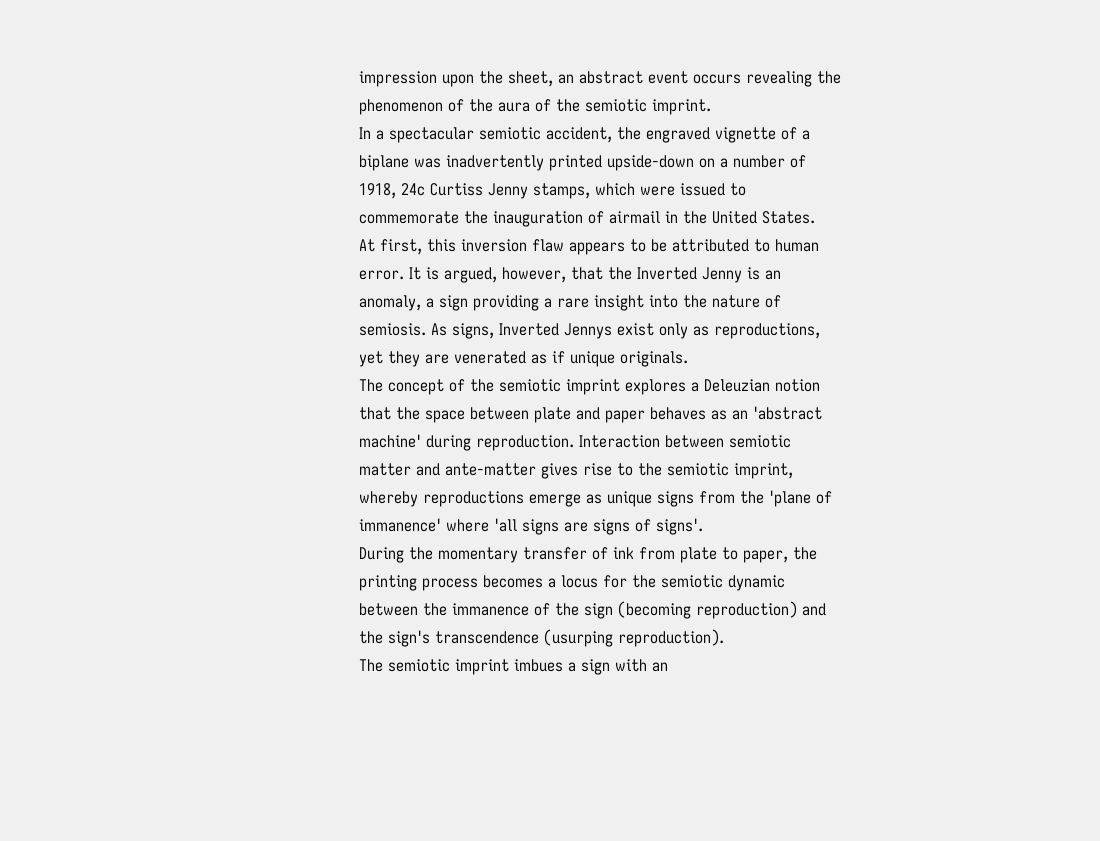impression upon the sheet, an abstract event occurs revealing the phenomenon of the aura of the semiotic imprint.
In a spectacular semiotic accident, the engraved vignette of a biplane was inadvertently printed upside-down on a number of 1918, 24c Curtiss Jenny stamps, which were issued to commemorate the inauguration of airmail in the United States.
At first, this inversion flaw appears to be attributed to human error. It is argued, however, that the Inverted Jenny is an anomaly, a sign providing a rare insight into the nature of semiosis. As signs, Inverted Jennys exist only as reproductions, yet they are venerated as if unique originals.
The concept of the semiotic imprint explores a Deleuzian notion that the space between plate and paper behaves as an 'abstract machine' during reproduction. Interaction between semiotic matter and ante-matter gives rise to the semiotic imprint, whereby reproductions emerge as unique signs from the 'plane of immanence' where 'all signs are signs of signs'.
During the momentary transfer of ink from plate to paper, the printing process becomes a locus for the semiotic dynamic between the immanence of the sign (becoming reproduction) and the sign's transcendence (usurping reproduction).
The semiotic imprint imbues a sign with an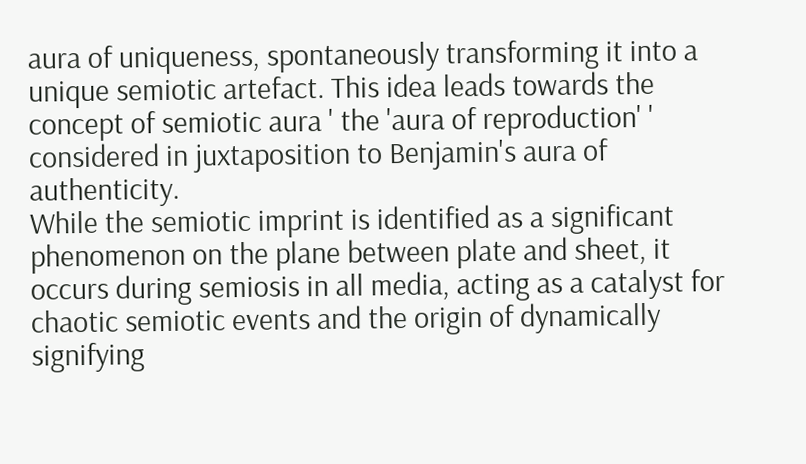aura of uniqueness, spontaneously transforming it into a unique semiotic artefact. This idea leads towards the concept of semiotic aura ' the 'aura of reproduction' ' considered in juxtaposition to Benjamin's aura of authenticity.
While the semiotic imprint is identified as a significant phenomenon on the plane between plate and sheet, it occurs during semiosis in all media, acting as a catalyst for chaotic semiotic events and the origin of dynamically signifying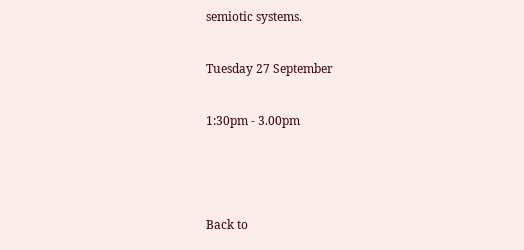semiotic systems.


Tuesday 27 September


1:30pm - 3.00pm





Back to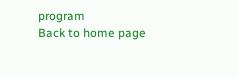program
Back to home page